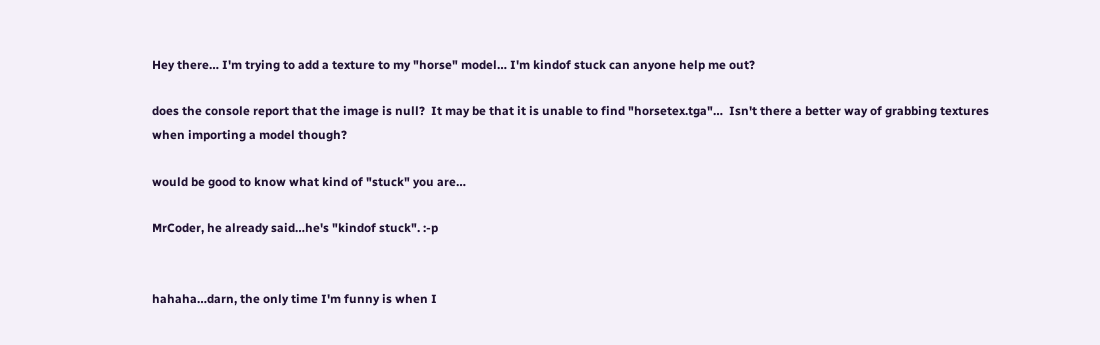Hey there… I'm trying to add a texture to my "horse" model… I'm kindof stuck can anyone help me out?

does the console report that the image is null?  It may be that it is unable to find "horsetex.tga"…  Isn't there a better way of grabbing textures when importing a model though?

would be good to know what kind of "stuck" you are…

MrCoder, he already said…he's "kindof stuck". :-p


hahaha…darn, the only time I'm funny is when I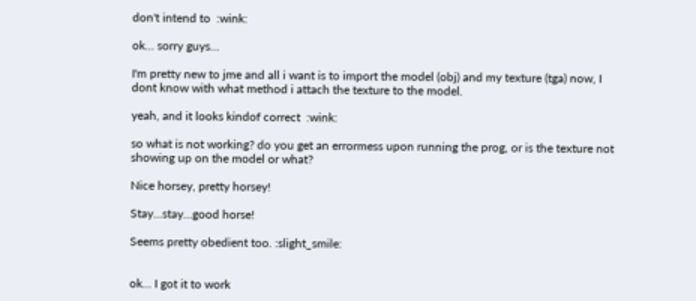don't intend to  :wink:

ok… sorry guys…

I'm pretty new to jme and all i want is to import the model (obj) and my texture (tga) now, I dont know with what method i attach the texture to the model.

yeah, and it looks kindof correct  :wink:

so what is not working? do you get an errormess upon running the prog, or is the texture not showing up on the model or what?

Nice horsey, pretty horsey!

Stay…stay…good horse!

Seems pretty obedient too. :slight_smile:


ok… I got it to work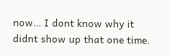now… I dont know why it didnt show up that one time.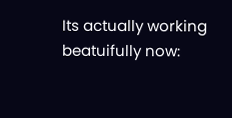Its actually working beatuifully now: